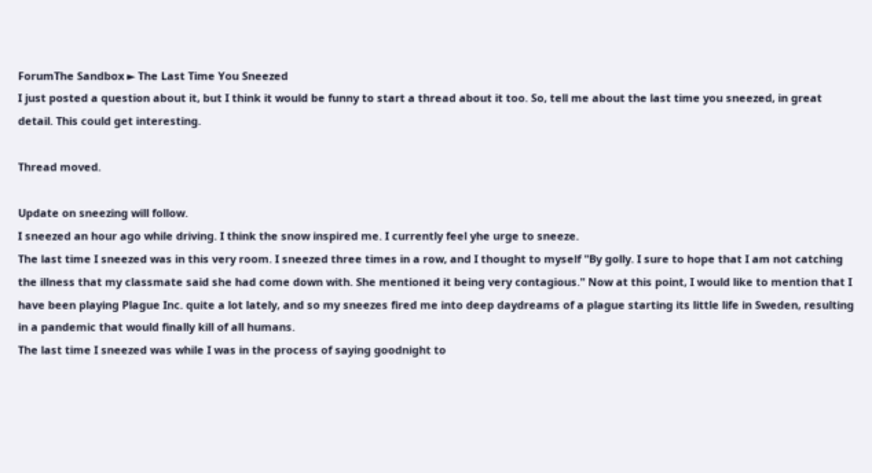ForumThe Sandbox ► The Last Time You Sneezed
I just posted a question about it, but I think it would be funny to start a thread about it too. So, tell me about the last time you sneezed, in great detail. This could get interesting.

Thread moved.

Update on sneezing will follow.
I sneezed an hour ago while driving. I think the snow inspired me. I currently feel yhe urge to sneeze.
The last time I sneezed was in this very room. I sneezed three times in a row, and I thought to myself "By golly. I sure to hope that I am not catching the illness that my classmate said she had come down with. She mentioned it being very contagious." Now at this point, I would like to mention that I have been playing Plague Inc. quite a lot lately, and so my sneezes fired me into deep daydreams of a plague starting its little life in Sweden, resulting in a pandemic that would finally kill of all humans.
The last time I sneezed was while I was in the process of saying goodnight to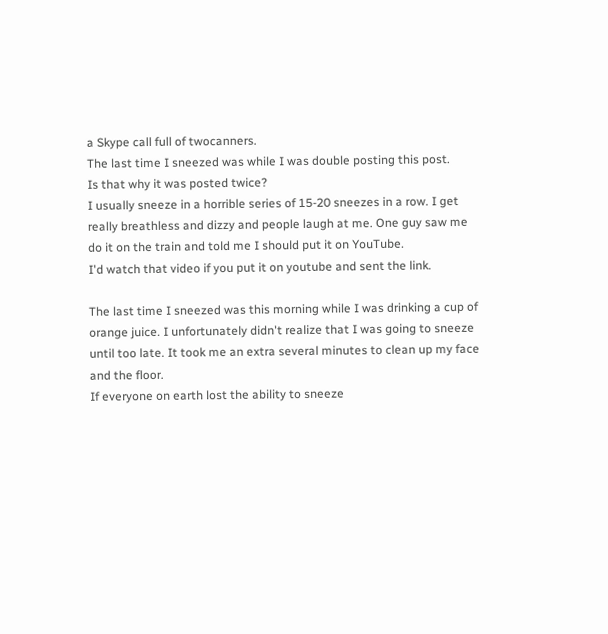a Skype call full of twocanners.
The last time I sneezed was while I was double posting this post.
Is that why it was posted twice?
I usually sneeze in a horrible series of 15-20 sneezes in a row. I get really breathless and dizzy and people laugh at me. One guy saw me do it on the train and told me I should put it on YouTube.
I'd watch that video if you put it on youtube and sent the link.

The last time I sneezed was this morning while I was drinking a cup of orange juice. I unfortunately didn't realize that I was going to sneeze until too late. It took me an extra several minutes to clean up my face and the floor.
If everyone on earth lost the ability to sneeze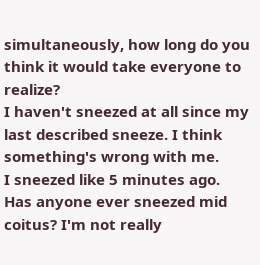simultaneously, how long do you think it would take everyone to realize?
I haven't sneezed at all since my last described sneeze. I think something's wrong with me.
I sneezed like 5 minutes ago.
Has anyone ever sneezed mid coitus? I'm not really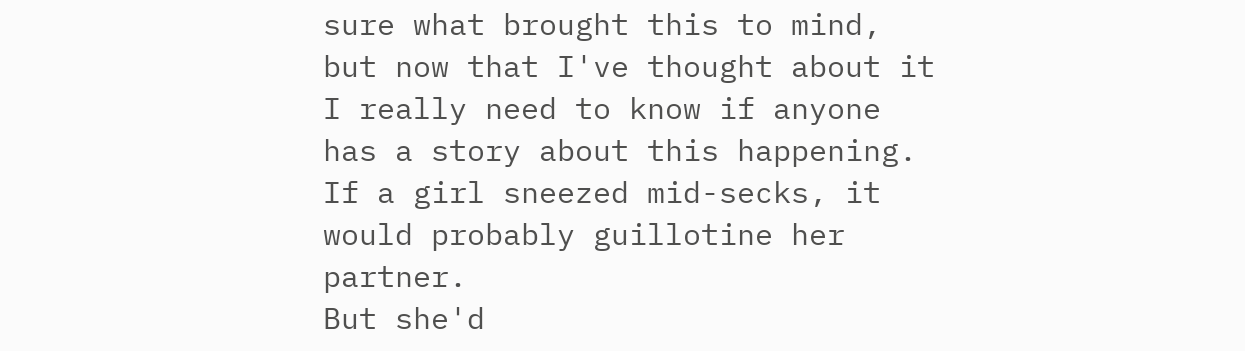sure what brought this to mind, but now that I've thought about it I really need to know if anyone has a story about this happening.
If a girl sneezed mid-secks, it would probably guillotine her partner.
But she'd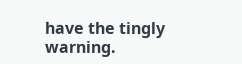have the tingly warning.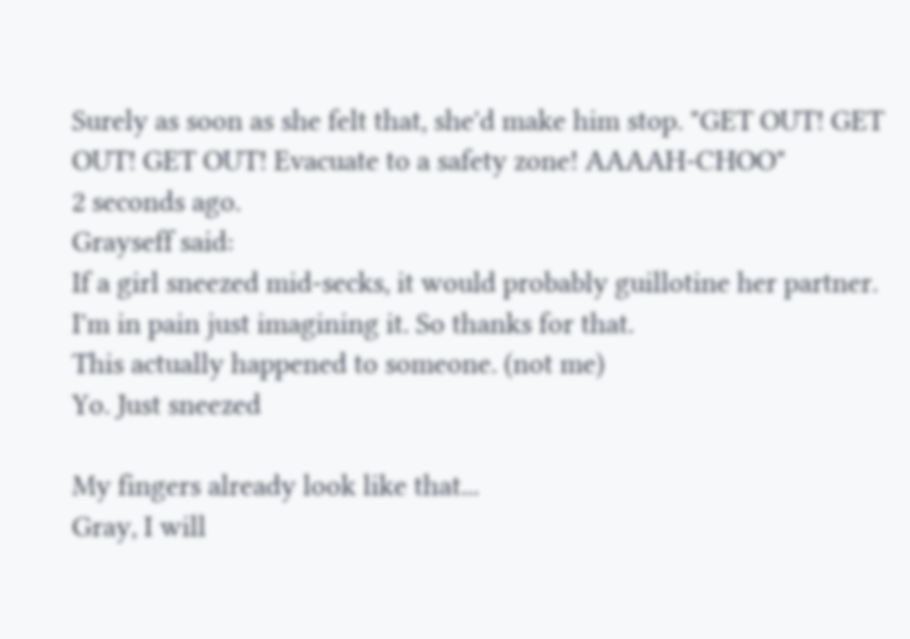Surely as soon as she felt that, she'd make him stop. "GET OUT! GET OUT! GET OUT! Evacuate to a safety zone! AAAAH-CHOO"
2 seconds ago.
Grayseff said:
If a girl sneezed mid-secks, it would probably guillotine her partner.
I'm in pain just imagining it. So thanks for that.
This actually happened to someone. (not me)
Yo. Just sneezed

My fingers already look like that...
Gray, I will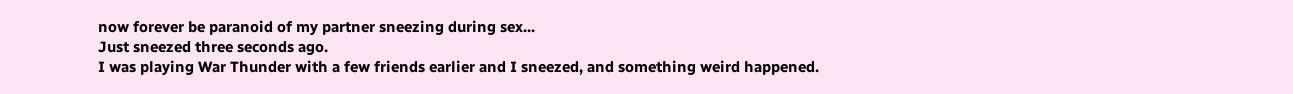now forever be paranoid of my partner sneezing during sex...
Just sneezed three seconds ago.
I was playing War Thunder with a few friends earlier and I sneezed, and something weird happened.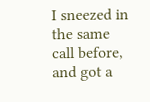I sneezed in the same call before, and got a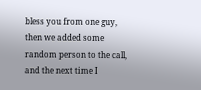bless you from one guy, then we added some random person to the call, and the next time I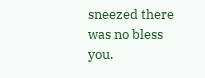sneezed there was no bless you.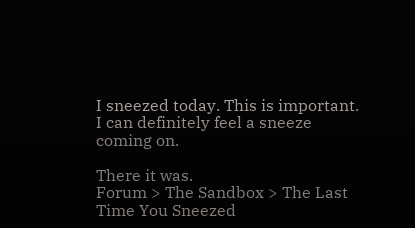I sneezed today. This is important.
I can definitely feel a sneeze coming on.

There it was.
Forum > The Sandbox > The Last Time You Sneezed